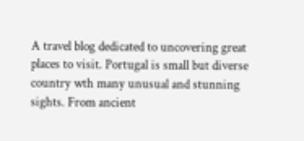A travel blog dedicated to uncovering great places to visit. Portugal is small but diverse country wth many unusual and stunning sights. From ancient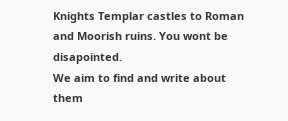Knights Templar castles to Roman and Moorish ruins. You wont be disapointed.
We aim to find and write about them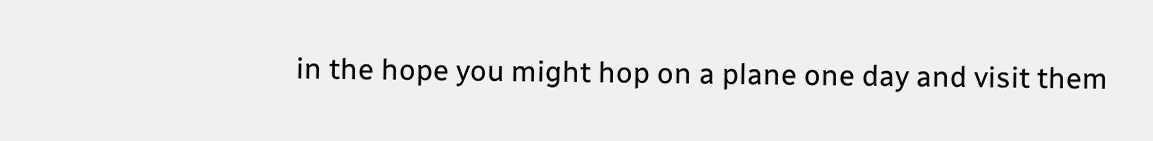in the hope you might hop on a plane one day and visit them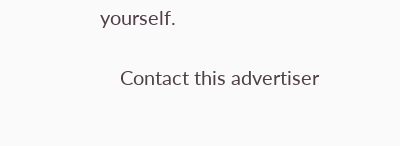yourself.

    Contact this advertiser